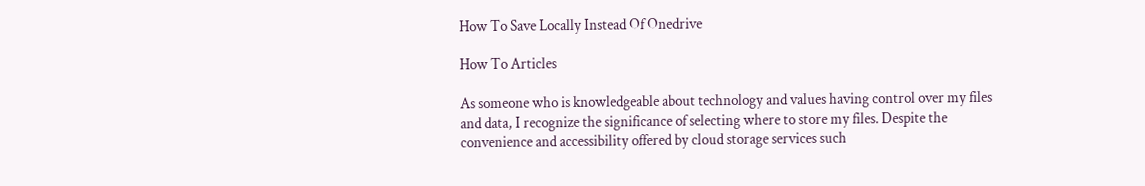How To Save Locally Instead Of Onedrive

How To Articles

As someone who is knowledgeable about technology and values having control over my files and data, I recognize the significance of selecting where to store my files. Despite the convenience and accessibility offered by cloud storage services such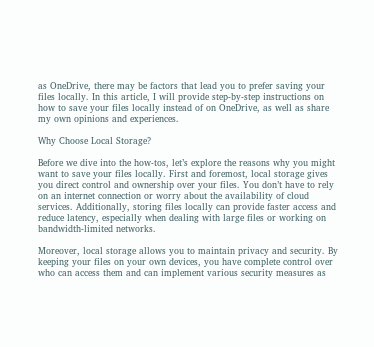as OneDrive, there may be factors that lead you to prefer saving your files locally. In this article, I will provide step-by-step instructions on how to save your files locally instead of on OneDrive, as well as share my own opinions and experiences.

Why Choose Local Storage?

Before we dive into the how-tos, let’s explore the reasons why you might want to save your files locally. First and foremost, local storage gives you direct control and ownership over your files. You don’t have to rely on an internet connection or worry about the availability of cloud services. Additionally, storing files locally can provide faster access and reduce latency, especially when dealing with large files or working on bandwidth-limited networks.

Moreover, local storage allows you to maintain privacy and security. By keeping your files on your own devices, you have complete control over who can access them and can implement various security measures as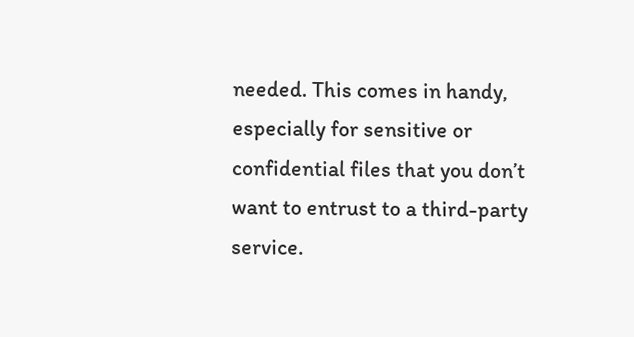needed. This comes in handy, especially for sensitive or confidential files that you don’t want to entrust to a third-party service.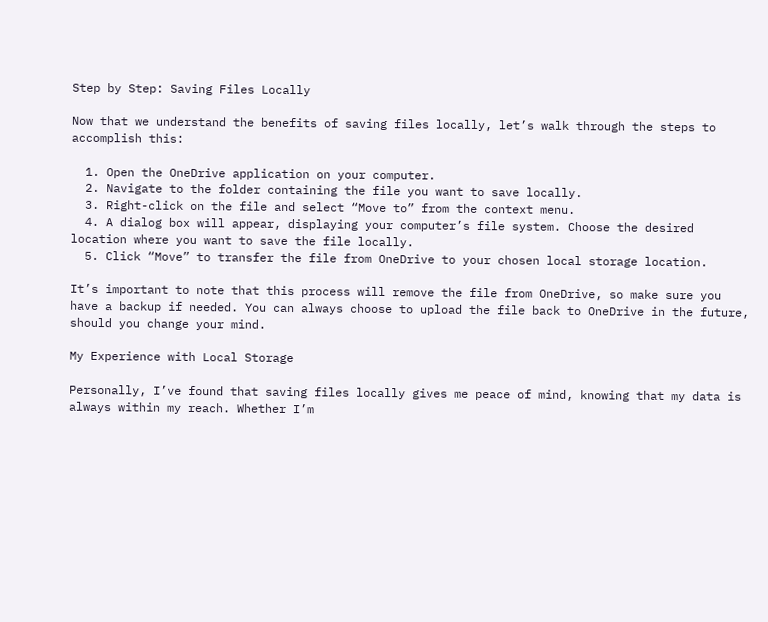Step by Step: Saving Files Locally

Now that we understand the benefits of saving files locally, let’s walk through the steps to accomplish this:

  1. Open the OneDrive application on your computer.
  2. Navigate to the folder containing the file you want to save locally.
  3. Right-click on the file and select “Move to” from the context menu.
  4. A dialog box will appear, displaying your computer’s file system. Choose the desired location where you want to save the file locally.
  5. Click “Move” to transfer the file from OneDrive to your chosen local storage location.

It’s important to note that this process will remove the file from OneDrive, so make sure you have a backup if needed. You can always choose to upload the file back to OneDrive in the future, should you change your mind.

My Experience with Local Storage

Personally, I’ve found that saving files locally gives me peace of mind, knowing that my data is always within my reach. Whether I’m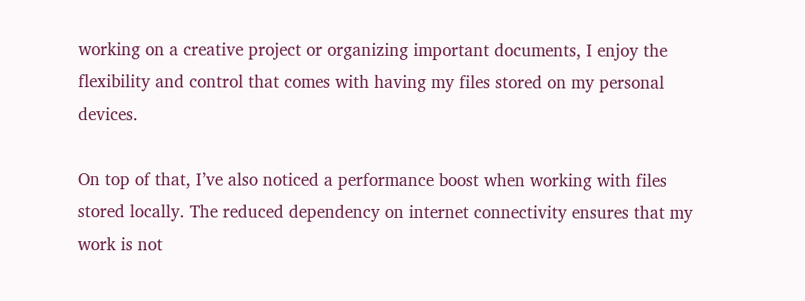working on a creative project or organizing important documents, I enjoy the flexibility and control that comes with having my files stored on my personal devices.

On top of that, I’ve also noticed a performance boost when working with files stored locally. The reduced dependency on internet connectivity ensures that my work is not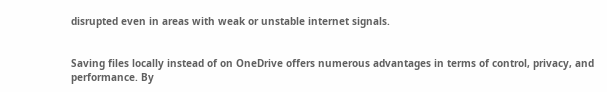disrupted even in areas with weak or unstable internet signals.


Saving files locally instead of on OneDrive offers numerous advantages in terms of control, privacy, and performance. By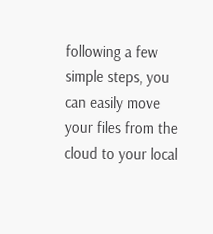following a few simple steps, you can easily move your files from the cloud to your local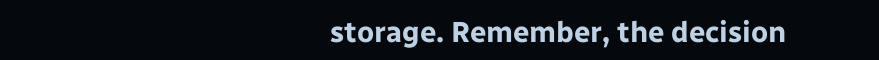storage. Remember, the decision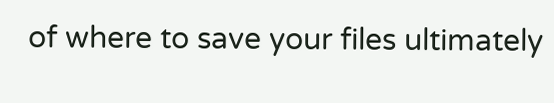of where to save your files ultimately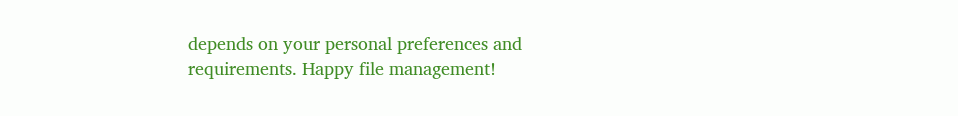depends on your personal preferences and requirements. Happy file management!